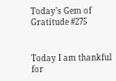Today’s Gem of Gratitude #275


Today I am thankful for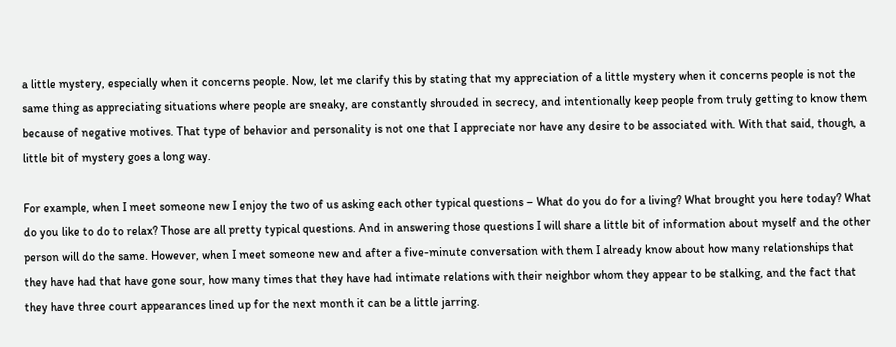a little mystery, especially when it concerns people. Now, let me clarify this by stating that my appreciation of a little mystery when it concerns people is not the same thing as appreciating situations where people are sneaky, are constantly shrouded in secrecy, and intentionally keep people from truly getting to know them because of negative motives. That type of behavior and personality is not one that I appreciate nor have any desire to be associated with. With that said, though, a little bit of mystery goes a long way.

For example, when I meet someone new I enjoy the two of us asking each other typical questions – What do you do for a living? What brought you here today? What do you like to do to relax? Those are all pretty typical questions. And in answering those questions I will share a little bit of information about myself and the other person will do the same. However, when I meet someone new and after a five-minute conversation with them I already know about how many relationships that they have had that have gone sour, how many times that they have had intimate relations with their neighbor whom they appear to be stalking, and the fact that they have three court appearances lined up for the next month it can be a little jarring.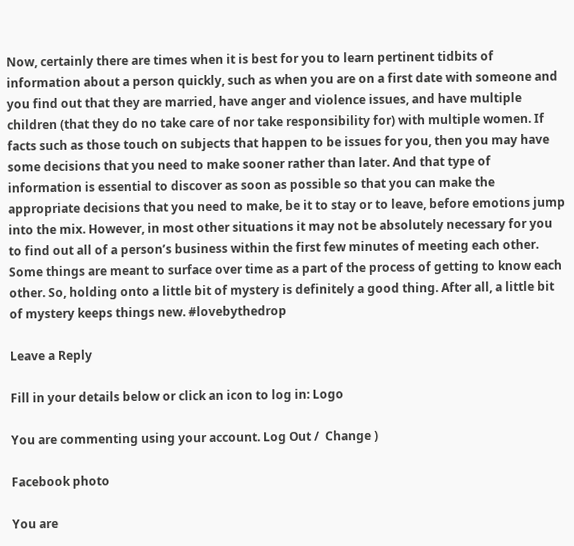Now, certainly there are times when it is best for you to learn pertinent tidbits of information about a person quickly, such as when you are on a first date with someone and you find out that they are married, have anger and violence issues, and have multiple children (that they do no take care of nor take responsibility for) with multiple women. If facts such as those touch on subjects that happen to be issues for you, then you may have some decisions that you need to make sooner rather than later. And that type of information is essential to discover as soon as possible so that you can make the appropriate decisions that you need to make, be it to stay or to leave, before emotions jump into the mix. However, in most other situations it may not be absolutely necessary for you to find out all of a person’s business within the first few minutes of meeting each other. Some things are meant to surface over time as a part of the process of getting to know each other. So, holding onto a little bit of mystery is definitely a good thing. After all, a little bit of mystery keeps things new. #lovebythedrop

Leave a Reply

Fill in your details below or click an icon to log in: Logo

You are commenting using your account. Log Out /  Change )

Facebook photo

You are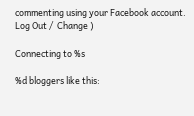commenting using your Facebook account. Log Out /  Change )

Connecting to %s

%d bloggers like this: